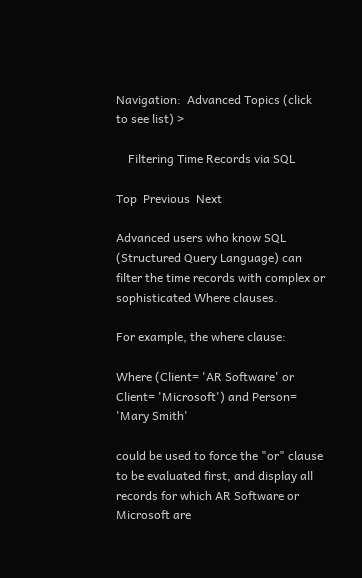Navigation:  Advanced Topics (click to see list) >

    Filtering Time Records via SQL

Top  Previous  Next

Advanced users who know SQL (Structured Query Language) can filter the time records with complex or sophisticated Where clauses.

For example, the where clause:

Where (Client= 'AR Software' or Client= 'Microsoft') and Person= 'Mary Smith'

could be used to force the "or" clause to be evaluated first, and display all records for which AR Software or Microsoft are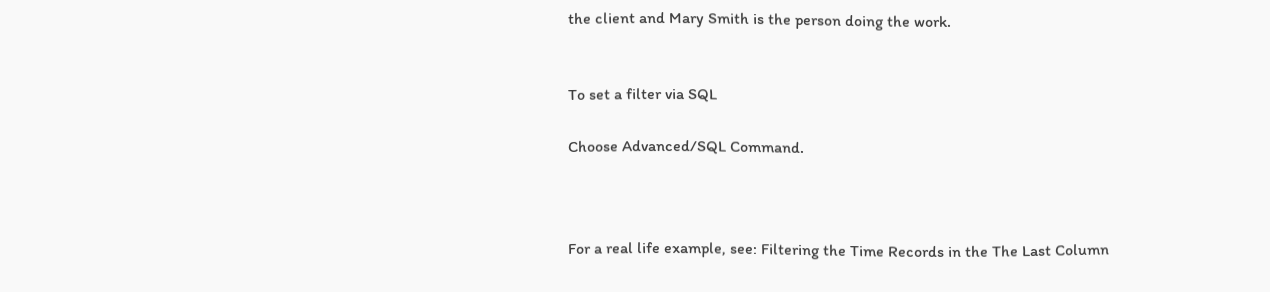the client and Mary Smith is the person doing the work.


To set a filter via SQL

Choose Advanced/SQL Command.



For a real life example, see: Filtering the Time Records in the The Last Column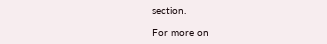section.

For more on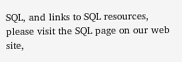SQL, and links to SQL resources, please visit the SQL page on our web site,